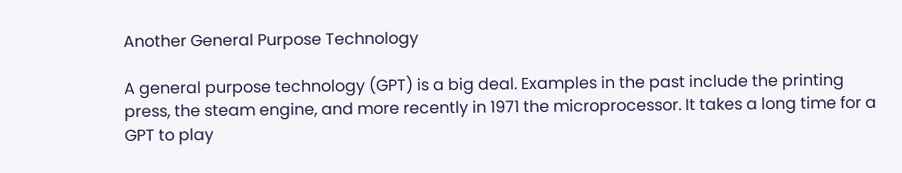Another General Purpose Technology

A general purpose technology (GPT) is a big deal. Examples in the past include the printing press, the steam engine, and more recently in 1971 the microprocessor. It takes a long time for a GPT to play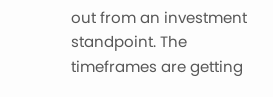out from an investment standpoint. The timeframes are getting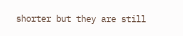shorter but they are still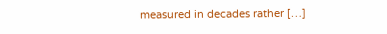measured in decades rather […]